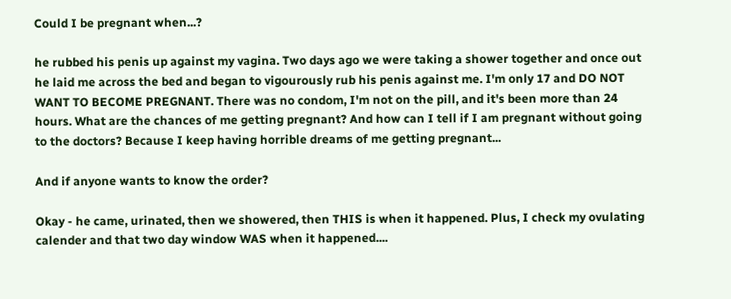Could I be pregnant when...?

he rubbed his penis up against my vagina. Two days ago we were taking a shower together and once out he laid me across the bed and began to vigourously rub his penis against me. I'm only 17 and DO NOT WANT TO BECOME PREGNANT. There was no condom, I'm not on the pill, and it's been more than 24 hours. What are the chances of me getting pregnant? And how can I tell if I am pregnant without going to the doctors? Because I keep having horrible dreams of me getting pregnant...

And if anyone wants to know the order?

Okay - he came, urinated, then we showered, then THIS is when it happened. Plus, I check my ovulating calender and that two day window WAS when it happened....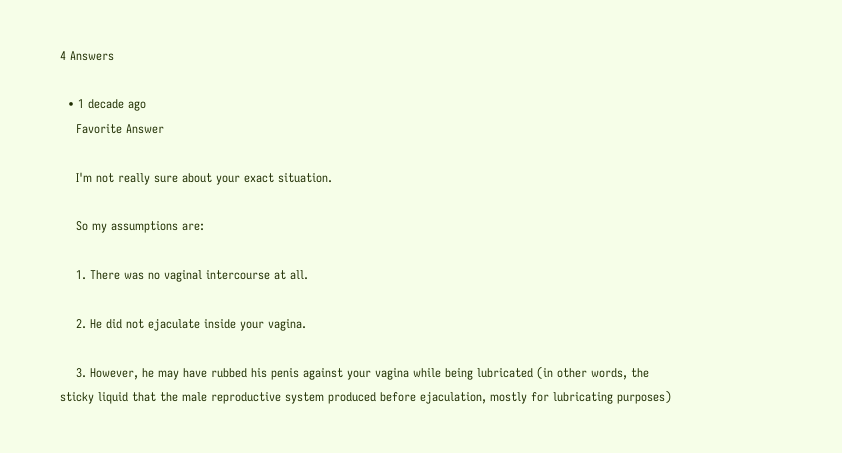4 Answers

  • 1 decade ago
    Favorite Answer

    I'm not really sure about your exact situation.

    So my assumptions are:

    1. There was no vaginal intercourse at all.

    2. He did not ejaculate inside your vagina.

    3. However, he may have rubbed his penis against your vagina while being lubricated (in other words, the sticky liquid that the male reproductive system produced before ejaculation, mostly for lubricating purposes)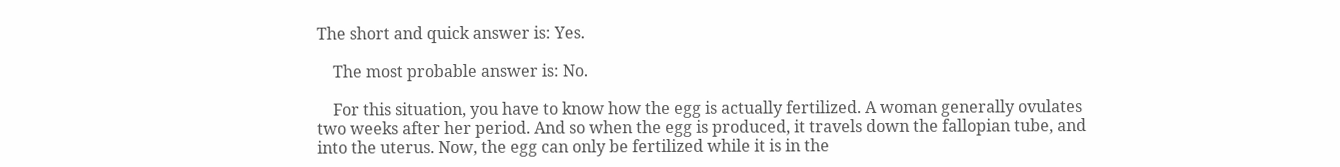The short and quick answer is: Yes.

    The most probable answer is: No.

    For this situation, you have to know how the egg is actually fertilized. A woman generally ovulates two weeks after her period. And so when the egg is produced, it travels down the fallopian tube, and into the uterus. Now, the egg can only be fertilized while it is in the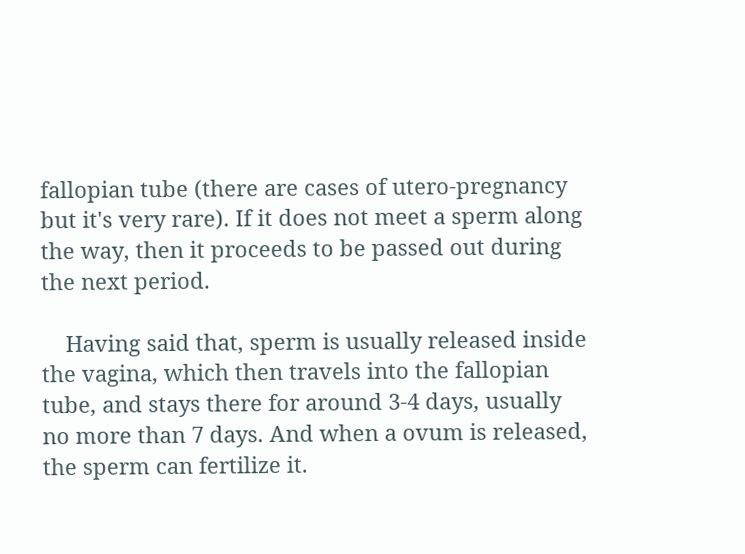fallopian tube (there are cases of utero-pregnancy but it's very rare). If it does not meet a sperm along the way, then it proceeds to be passed out during the next period.

    Having said that, sperm is usually released inside the vagina, which then travels into the fallopian tube, and stays there for around 3-4 days, usually no more than 7 days. And when a ovum is released, the sperm can fertilize it.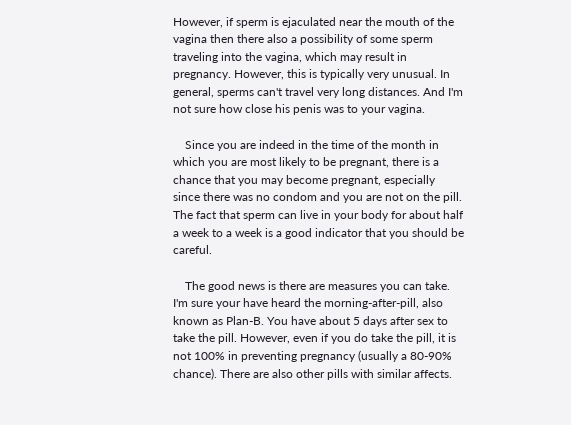However, if sperm is ejaculated near the mouth of the vagina then there also a possibility of some sperm traveling into the vagina, which may result in pregnancy. However, this is typically very unusual. In general, sperms can't travel very long distances. And I'm not sure how close his penis was to your vagina.

    Since you are indeed in the time of the month in which you are most likely to be pregnant, there is a chance that you may become pregnant, especially since there was no condom and you are not on the pill. The fact that sperm can live in your body for about half a week to a week is a good indicator that you should be careful.

    The good news is there are measures you can take. I'm sure your have heard the morning-after-pill, also known as Plan-B. You have about 5 days after sex to take the pill. However, even if you do take the pill, it is not 100% in preventing pregnancy (usually a 80-90% chance). There are also other pills with similar affects.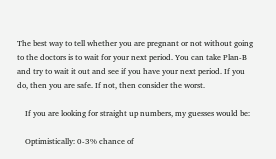The best way to tell whether you are pregnant or not without going to the doctors is to wait for your next period. You can take Plan-B and try to wait it out and see if you have your next period. If you do, then you are safe. If not, then consider the worst.

    If you are looking for straight up numbers, my guesses would be:

    Optimistically: 0-3% chance of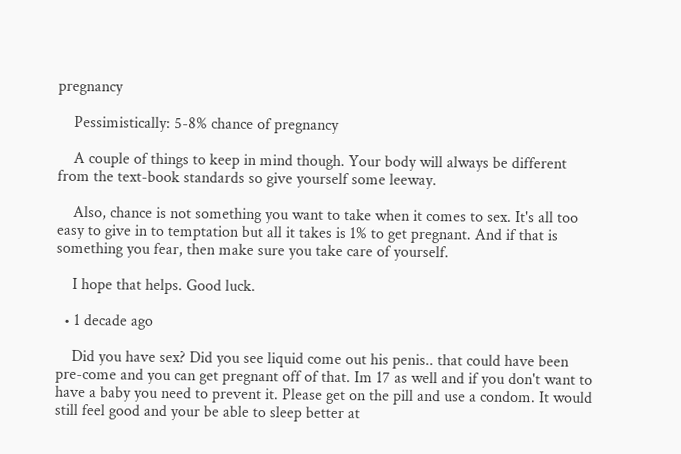pregnancy

    Pessimistically: 5-8% chance of pregnancy

    A couple of things to keep in mind though. Your body will always be different from the text-book standards so give yourself some leeway.

    Also, chance is not something you want to take when it comes to sex. It's all too easy to give in to temptation but all it takes is 1% to get pregnant. And if that is something you fear, then make sure you take care of yourself.

    I hope that helps. Good luck.

  • 1 decade ago

    Did you have sex? Did you see liquid come out his penis.. that could have been pre-come and you can get pregnant off of that. Im 17 as well and if you don't want to have a baby you need to prevent it. Please get on the pill and use a condom. It would still feel good and your be able to sleep better at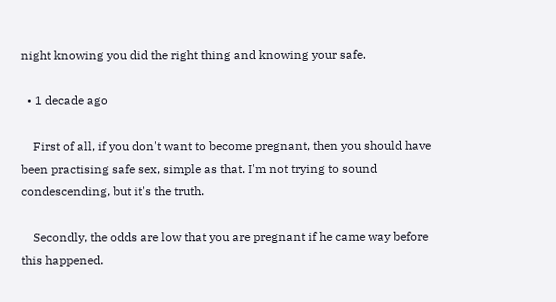night knowing you did the right thing and knowing your safe.

  • 1 decade ago

    First of all, if you don't want to become pregnant, then you should have been practising safe sex, simple as that. I'm not trying to sound condescending, but it's the truth.

    Secondly, the odds are low that you are pregnant if he came way before this happened.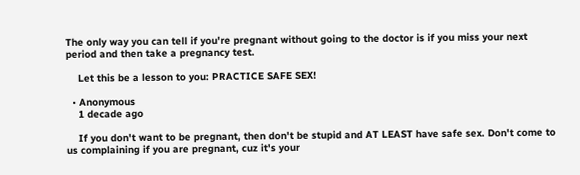The only way you can tell if you're pregnant without going to the doctor is if you miss your next period and then take a pregnancy test.

    Let this be a lesson to you: PRACTICE SAFE SEX!

  • Anonymous
    1 decade ago

    If you don't want to be pregnant, then don't be stupid and AT LEAST have safe sex. Don't come to us complaining if you are pregnant, cuz it's your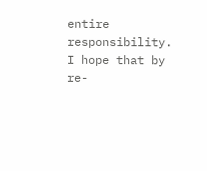entire responsibility. I hope that by re-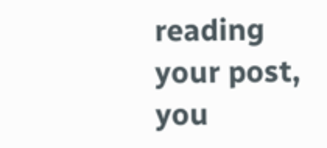reading your post, you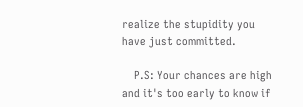realize the stupidity you have just committed.

    P.S: Your chances are high and it's too early to know if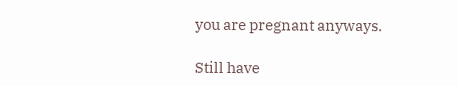you are pregnant anyways.

Still have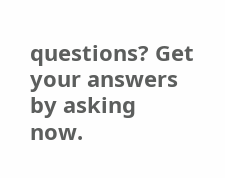questions? Get your answers by asking now.